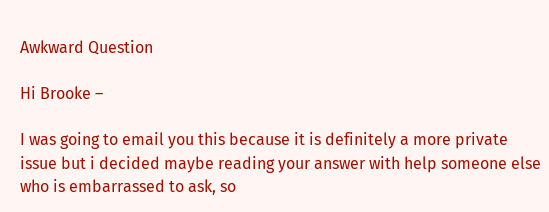Awkward Question

Hi Brooke –

I was going to email you this because it is definitely a more private issue but i decided maybe reading your answer with help someone else who is embarrassed to ask, so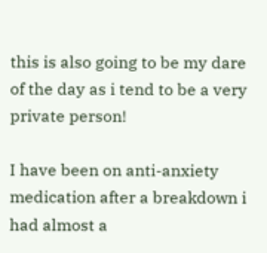this is also going to be my dare of the day as i tend to be a very private person!

I have been on anti-anxiety medication after a breakdown i had almost a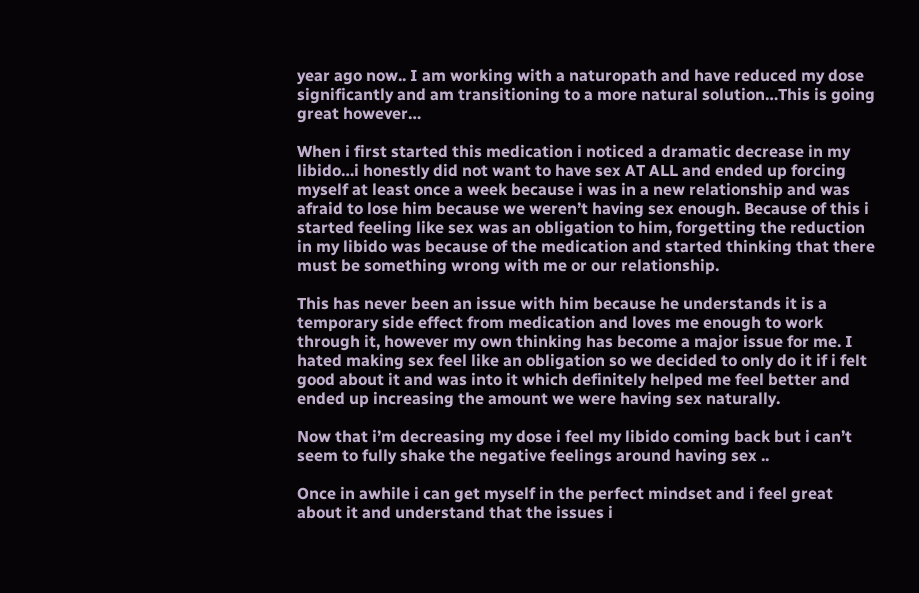year ago now.. I am working with a naturopath and have reduced my dose significantly and am transitioning to a more natural solution…This is going great however…

When i first started this medication i noticed a dramatic decrease in my libido…i honestly did not want to have sex AT ALL and ended up forcing myself at least once a week because i was in a new relationship and was afraid to lose him because we weren’t having sex enough. Because of this i started feeling like sex was an obligation to him, forgetting the reduction in my libido was because of the medication and started thinking that there must be something wrong with me or our relationship.

This has never been an issue with him because he understands it is a temporary side effect from medication and loves me enough to work through it, however my own thinking has become a major issue for me. I hated making sex feel like an obligation so we decided to only do it if i felt good about it and was into it which definitely helped me feel better and ended up increasing the amount we were having sex naturally.

Now that i’m decreasing my dose i feel my libido coming back but i can’t seem to fully shake the negative feelings around having sex ..

Once in awhile i can get myself in the perfect mindset and i feel great about it and understand that the issues i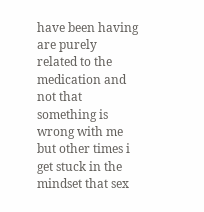have been having are purely related to the medication and not that something is wrong with me but other times i get stuck in the mindset that sex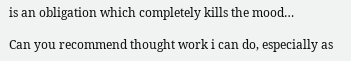is an obligation which completely kills the mood…

Can you recommend thought work i can do, especially as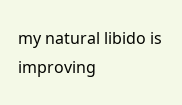my natural libido is improving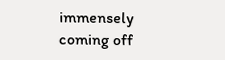immensely coming off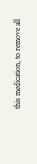this medication, to remove all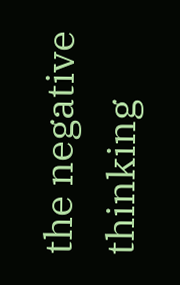the negative thinking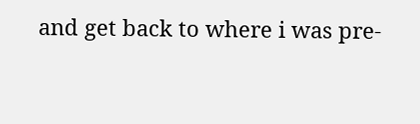and get back to where i was pre-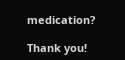medication?

Thank you!